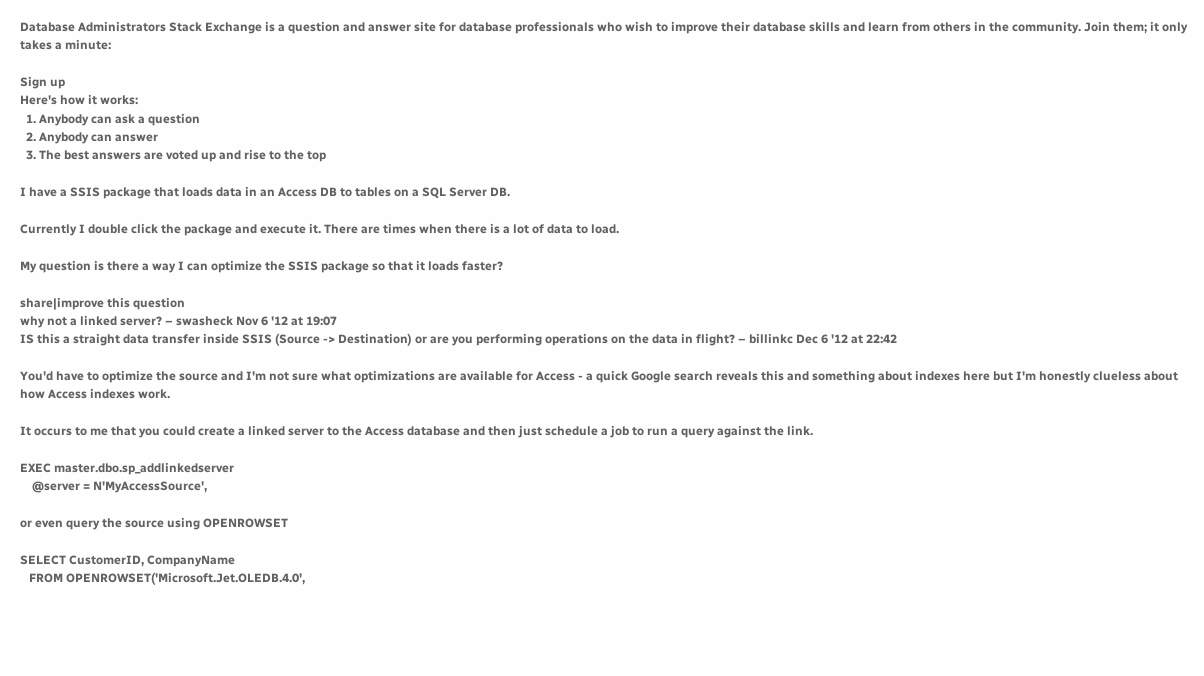Database Administrators Stack Exchange is a question and answer site for database professionals who wish to improve their database skills and learn from others in the community. Join them; it only takes a minute:

Sign up
Here's how it works:
  1. Anybody can ask a question
  2. Anybody can answer
  3. The best answers are voted up and rise to the top

I have a SSIS package that loads data in an Access DB to tables on a SQL Server DB.

Currently I double click the package and execute it. There are times when there is a lot of data to load.

My question is there a way I can optimize the SSIS package so that it loads faster?

share|improve this question
why not a linked server? – swasheck Nov 6 '12 at 19:07
IS this a straight data transfer inside SSIS (Source -> Destination) or are you performing operations on the data in flight? – billinkc Dec 6 '12 at 22:42

You'd have to optimize the source and I'm not sure what optimizations are available for Access - a quick Google search reveals this and something about indexes here but I'm honestly clueless about how Access indexes work.

It occurs to me that you could create a linked server to the Access database and then just schedule a job to run a query against the link.

EXEC master.dbo.sp_addlinkedserver
    @server = N'MyAccessSource',

or even query the source using OPENROWSET

SELECT CustomerID, CompanyName
   FROM OPENROWSET('Microsoft.Jet.OLEDB.4.0',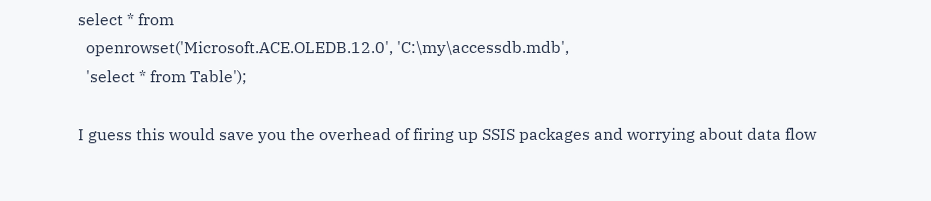select * from
  openrowset('Microsoft.ACE.OLEDB.12.0', 'C:\my\accessdb.mdb',
  'select * from Table');

I guess this would save you the overhead of firing up SSIS packages and worrying about data flow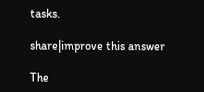tasks.

share|improve this answer

The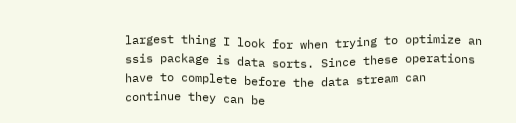largest thing I look for when trying to optimize an ssis package is data sorts. Since these operations have to complete before the data stream can continue they can be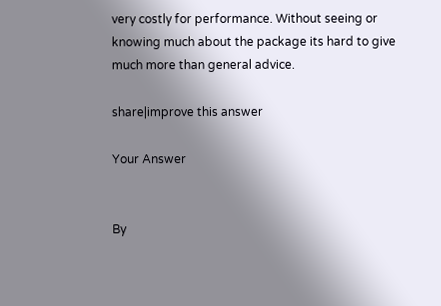very costly for performance. Without seeing or knowing much about the package its hard to give much more than general advice.

share|improve this answer

Your Answer


By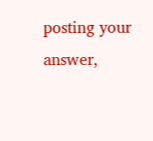posting your answer,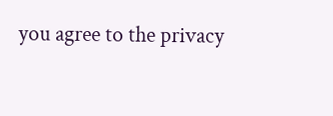you agree to the privacy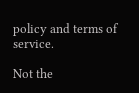policy and terms of service.

Not the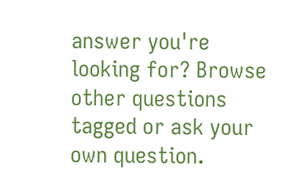answer you're looking for? Browse other questions tagged or ask your own question.